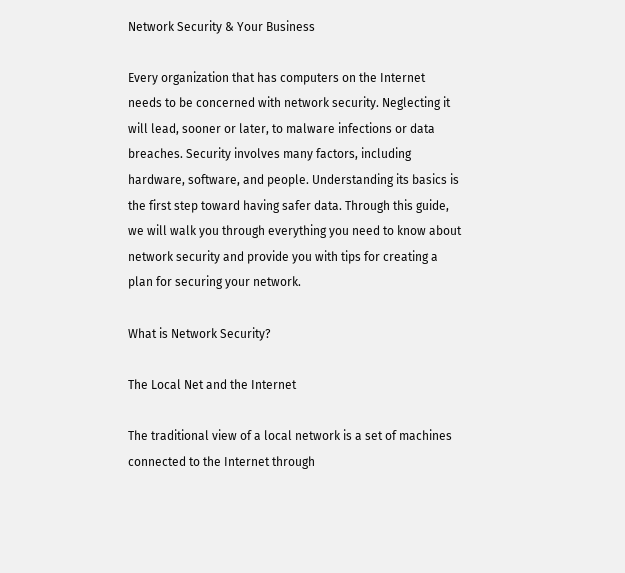Network Security & Your Business

Every organization that has computers on the Internet needs to be concerned with network security. Neglecting it will lead, sooner or later, to malware infections or data breaches. Security involves many factors, including hardware, software, and people. Understanding its basics is the first step toward having safer data. Through this guide, we will walk you through everything you need to know about network security and provide you with tips for creating a plan for securing your network.

What is Network Security?

The Local Net and the Internet

The traditional view of a local network is a set of machines connected to the Internet through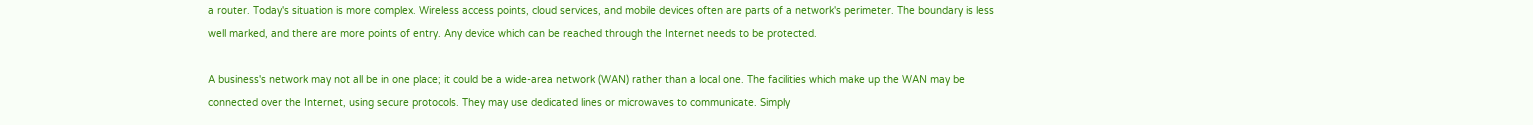a router. Today's situation is more complex. Wireless access points, cloud services, and mobile devices often are parts of a network's perimeter. The boundary is less well marked, and there are more points of entry. Any device which can be reached through the Internet needs to be protected.

A business's network may not all be in one place; it could be a wide-area network (WAN) rather than a local one. The facilities which make up the WAN may be connected over the Internet, using secure protocols. They may use dedicated lines or microwaves to communicate. Simply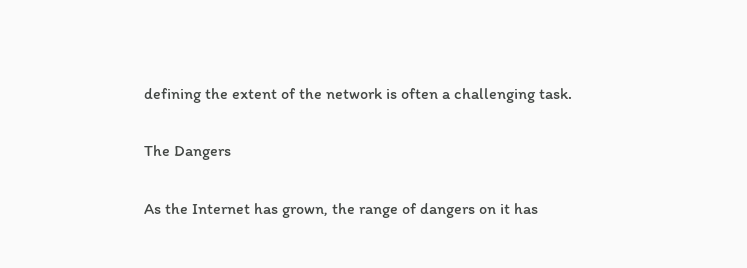defining the extent of the network is often a challenging task.

The Dangers

As the Internet has grown, the range of dangers on it has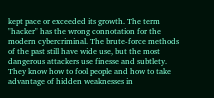kept pace or exceeded its growth. The term "hacker" has the wrong connotation for the modern cybercriminal. The brute-force methods of the past still have wide use, but the most dangerous attackers use finesse and subtlety. They know how to fool people and how to take advantage of hidden weaknesses in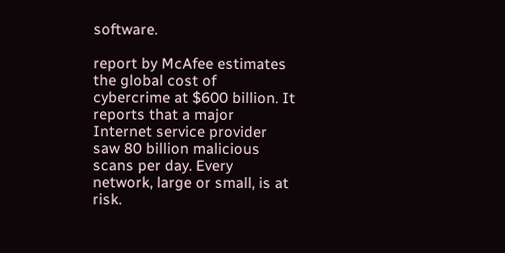software.

report by McAfee estimates the global cost of cybercrime at $600 billion. It reports that a major Internet service provider saw 80 billion malicious scans per day. Every network, large or small, is at risk.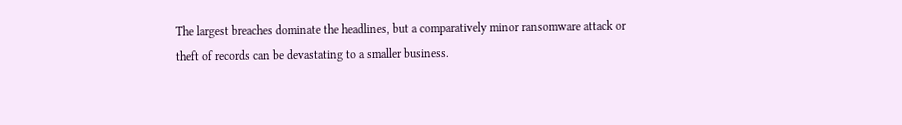The largest breaches dominate the headlines, but a comparatively minor ransomware attack or theft of records can be devastating to a smaller business.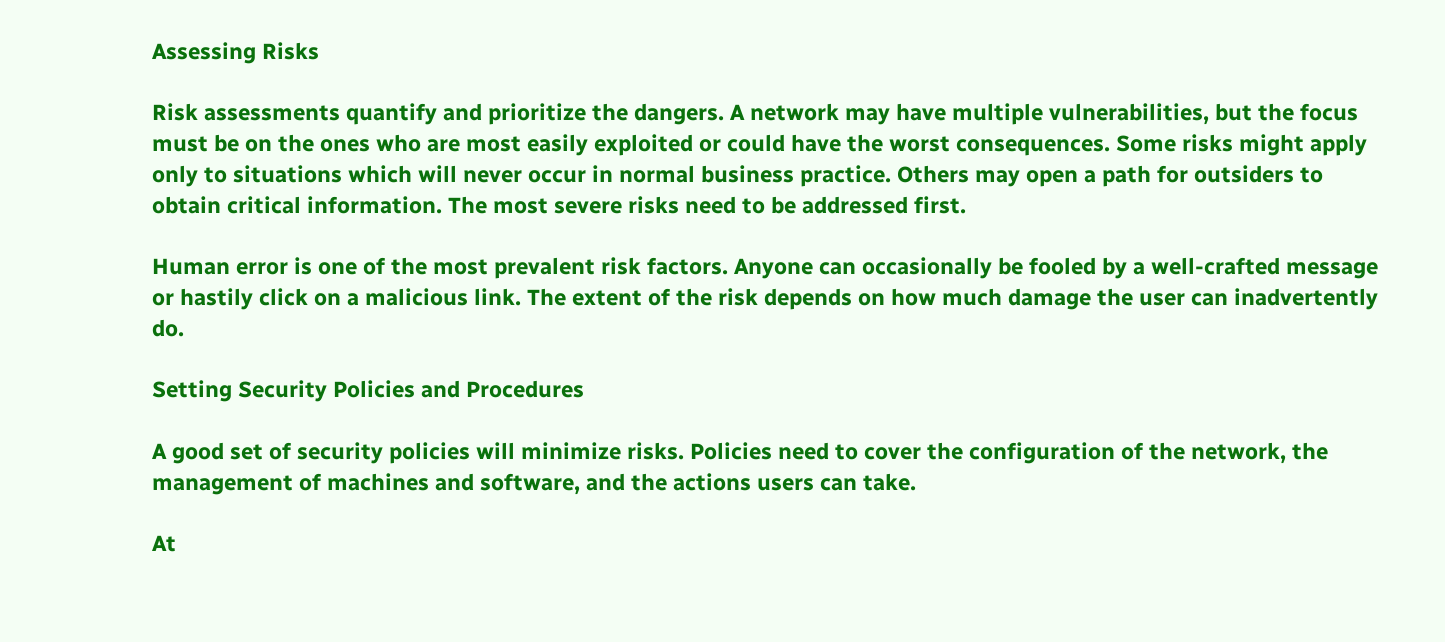Assessing Risks

Risk assessments quantify and prioritize the dangers. A network may have multiple vulnerabilities, but the focus must be on the ones who are most easily exploited or could have the worst consequences. Some risks might apply only to situations which will never occur in normal business practice. Others may open a path for outsiders to obtain critical information. The most severe risks need to be addressed first.

Human error is one of the most prevalent risk factors. Anyone can occasionally be fooled by a well-crafted message or hastily click on a malicious link. The extent of the risk depends on how much damage the user can inadvertently do.

Setting Security Policies and Procedures

A good set of security policies will minimize risks. Policies need to cover the configuration of the network, the management of machines and software, and the actions users can take.

At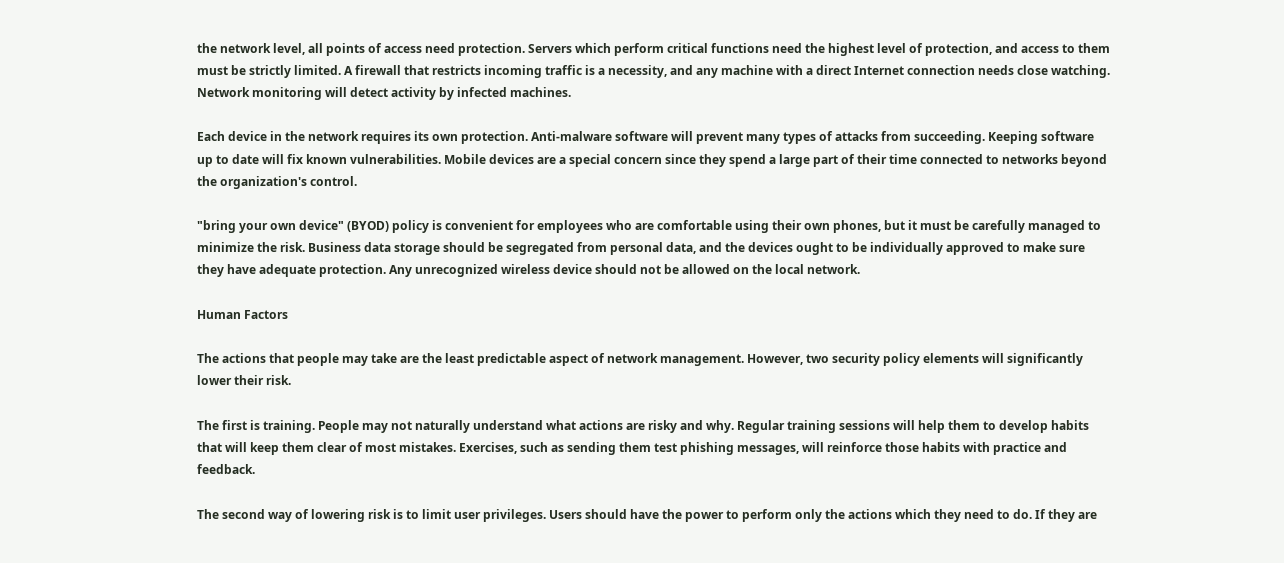the network level, all points of access need protection. Servers which perform critical functions need the highest level of protection, and access to them must be strictly limited. A firewall that restricts incoming traffic is a necessity, and any machine with a direct Internet connection needs close watching. Network monitoring will detect activity by infected machines.

Each device in the network requires its own protection. Anti-malware software will prevent many types of attacks from succeeding. Keeping software up to date will fix known vulnerabilities. Mobile devices are a special concern since they spend a large part of their time connected to networks beyond the organization's control.

"bring your own device" (BYOD) policy is convenient for employees who are comfortable using their own phones, but it must be carefully managed to minimize the risk. Business data storage should be segregated from personal data, and the devices ought to be individually approved to make sure they have adequate protection. Any unrecognized wireless device should not be allowed on the local network.

Human Factors

The actions that people may take are the least predictable aspect of network management. However, two security policy elements will significantly lower their risk.

The first is training. People may not naturally understand what actions are risky and why. Regular training sessions will help them to develop habits that will keep them clear of most mistakes. Exercises, such as sending them test phishing messages, will reinforce those habits with practice and feedback.

The second way of lowering risk is to limit user privileges. Users should have the power to perform only the actions which they need to do. If they are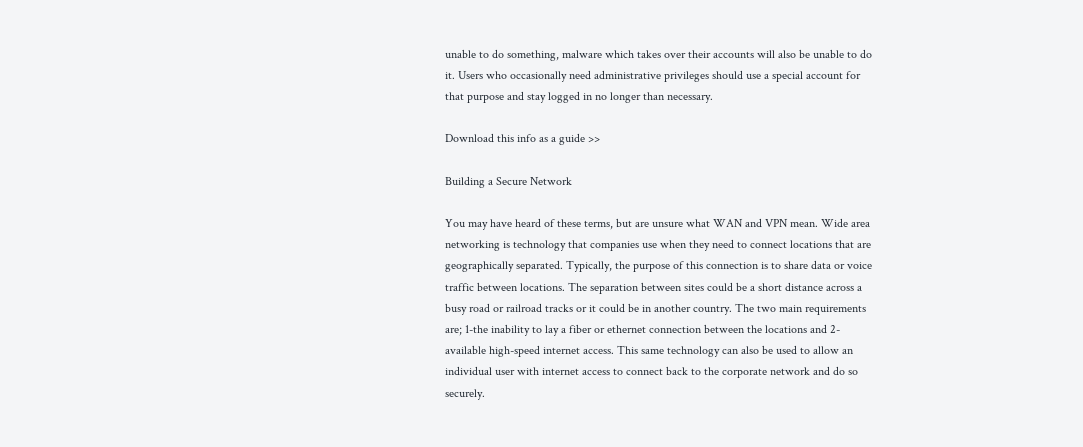unable to do something, malware which takes over their accounts will also be unable to do it. Users who occasionally need administrative privileges should use a special account for that purpose and stay logged in no longer than necessary.

Download this info as a guide >>

Building a Secure Network

You may have heard of these terms, but are unsure what WAN and VPN mean. Wide area networking is technology that companies use when they need to connect locations that are geographically separated. Typically, the purpose of this connection is to share data or voice traffic between locations. The separation between sites could be a short distance across a busy road or railroad tracks or it could be in another country. The two main requirements are; 1-the inability to lay a fiber or ethernet connection between the locations and 2- available high-speed internet access. This same technology can also be used to allow an individual user with internet access to connect back to the corporate network and do so securely.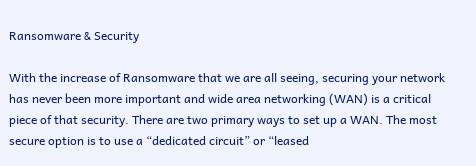Ransomware & Security

With the increase of Ransomware that we are all seeing, securing your network has never been more important and wide area networking (WAN) is a critical piece of that security. There are two primary ways to set up a WAN. The most secure option is to use a “dedicated circuit” or “leased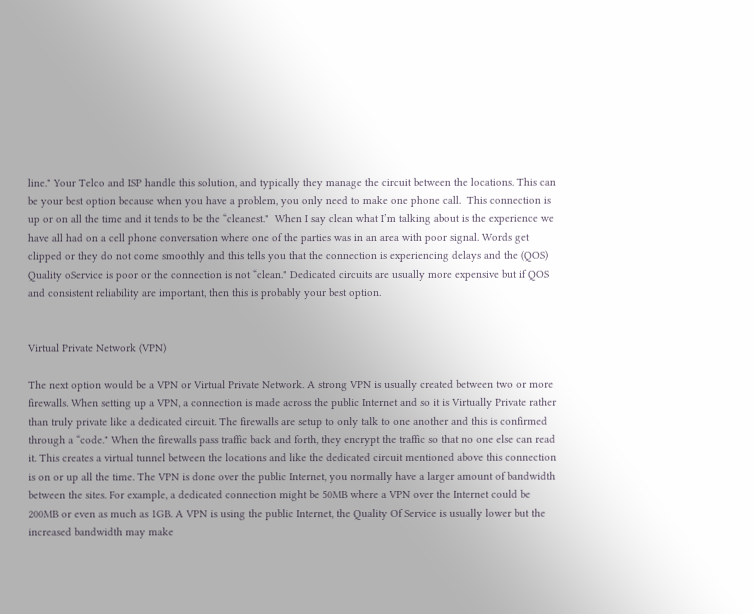line." Your Telco and ISP handle this solution, and typically they manage the circuit between the locations. This can be your best option because when you have a problem, you only need to make one phone call.  This connection is up or on all the time and it tends to be the “cleanest."  When I say clean what I’m talking about is the experience we have all had on a cell phone conversation where one of the parties was in an area with poor signal. Words get clipped or they do not come smoothly and this tells you that the connection is experiencing delays and the (QOS) Quality oService is poor or the connection is not “clean." Dedicated circuits are usually more expensive but if QOS and consistent reliability are important, then this is probably your best option.


Virtual Private Network (VPN)

The next option would be a VPN or Virtual Private Network. A strong VPN is usually created between two or more firewalls. When setting up a VPN, a connection is made across the public Internet and so it is Virtually Private rather than truly private like a dedicated circuit. The firewalls are setup to only talk to one another and this is confirmed through a “code." When the firewalls pass traffic back and forth, they encrypt the traffic so that no one else can read it. This creates a virtual tunnel between the locations and like the dedicated circuit mentioned above this connection is on or up all the time. The VPN is done over the public Internet, you normally have a larger amount of bandwidth between the sites. For example, a dedicated connection might be 50MB where a VPN over the Internet could be 200MB or even as much as 1GB. A VPN is using the public Internet, the Quality Of Service is usually lower but the increased bandwidth may make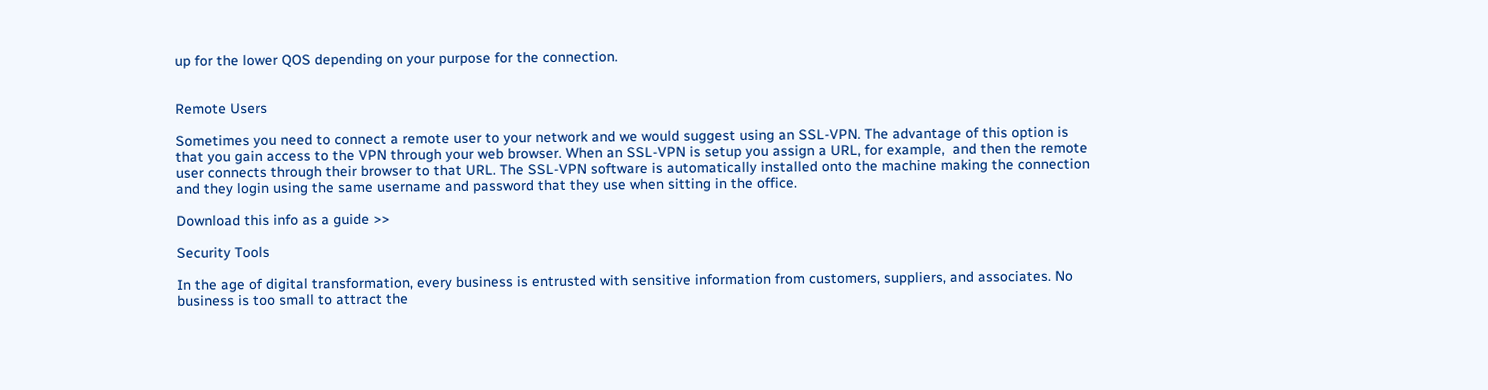up for the lower QOS depending on your purpose for the connection.


Remote Users

Sometimes you need to connect a remote user to your network and we would suggest using an SSL-VPN. The advantage of this option is that you gain access to the VPN through your web browser. When an SSL-VPN is setup you assign a URL, for example,  and then the remote user connects through their browser to that URL. The SSL-VPN software is automatically installed onto the machine making the connection and they login using the same username and password that they use when sitting in the office.

Download this info as a guide >>

Security Tools

In the age of digital transformation, every business is entrusted with sensitive information from customers, suppliers, and associates. No business is too small to attract the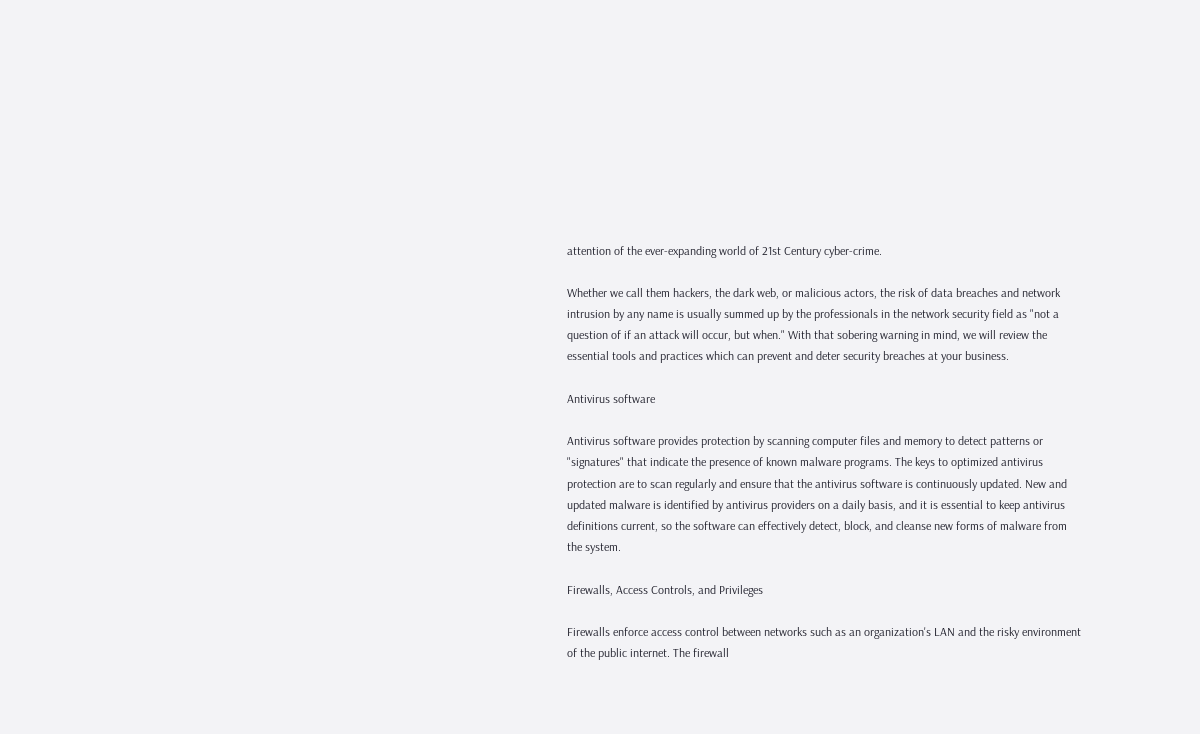attention of the ever-expanding world of 21st Century cyber-crime.

Whether we call them hackers, the dark web, or malicious actors, the risk of data breaches and network intrusion by any name is usually summed up by the professionals in the network security field as "not a question of if an attack will occur, but when." With that sobering warning in mind, we will review the essential tools and practices which can prevent and deter security breaches at your business.

Antivirus software

Antivirus software provides protection by scanning computer files and memory to detect patterns or "signatures" that indicate the presence of known malware programs. The keys to optimized antivirus protection are to scan regularly and ensure that the antivirus software is continuously updated. New and updated malware is identified by antivirus providers on a daily basis, and it is essential to keep antivirus definitions current, so the software can effectively detect, block, and cleanse new forms of malware from the system.

Firewalls, Access Controls, and Privileges

Firewalls enforce access control between networks such as an organization's LAN and the risky environment of the public internet. The firewall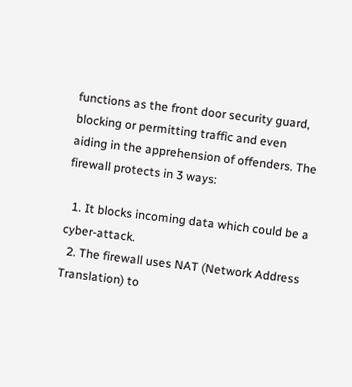functions as the front door security guard, blocking or permitting traffic and even aiding in the apprehension of offenders. The firewall protects in 3 ways:

  1. It blocks incoming data which could be a cyber-attack.
  2. The firewall uses NAT (Network Address Translation) to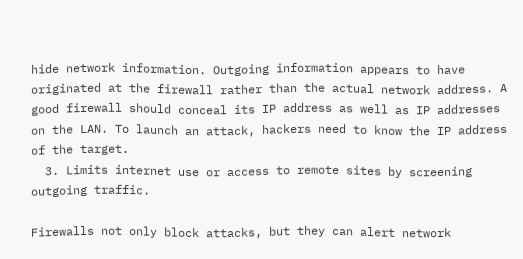hide network information. Outgoing information appears to have originated at the firewall rather than the actual network address. A good firewall should conceal its IP address as well as IP addresses on the LAN. To launch an attack, hackers need to know the IP address of the target.
  3. Limits internet use or access to remote sites by screening outgoing traffic.

Firewalls not only block attacks, but they can alert network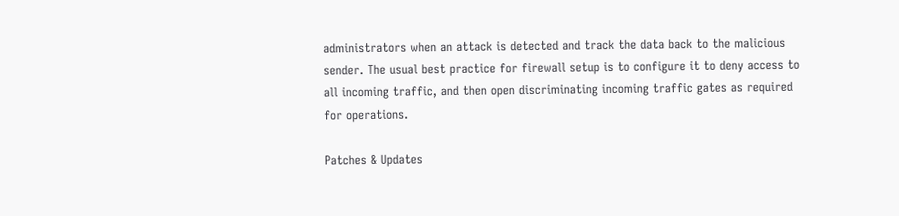administrators when an attack is detected and track the data back to the malicious sender. The usual best practice for firewall setup is to configure it to deny access to all incoming traffic, and then open discriminating incoming traffic gates as required for operations.

Patches & Updates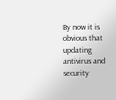By now it is obvious that updating antivirus and security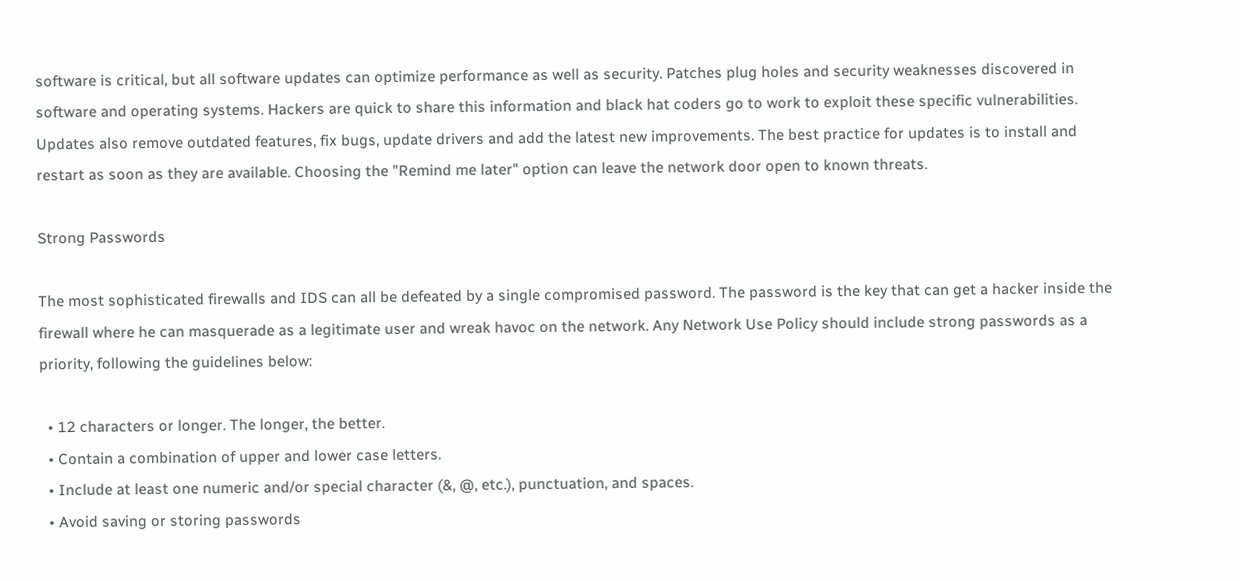software is critical, but all software updates can optimize performance as well as security. Patches plug holes and security weaknesses discovered in software and operating systems. Hackers are quick to share this information and black hat coders go to work to exploit these specific vulnerabilities. Updates also remove outdated features, fix bugs, update drivers and add the latest new improvements. The best practice for updates is to install and restart as soon as they are available. Choosing the "Remind me later" option can leave the network door open to known threats.

Strong Passwords

The most sophisticated firewalls and IDS can all be defeated by a single compromised password. The password is the key that can get a hacker inside the firewall where he can masquerade as a legitimate user and wreak havoc on the network. Any Network Use Policy should include strong passwords as a priority, following the guidelines below:

  • 12 characters or longer. The longer, the better.
  • Contain a combination of upper and lower case letters.
  • Include at least one numeric and/or special character (&, @, etc.), punctuation, and spaces.
  • Avoid saving or storing passwords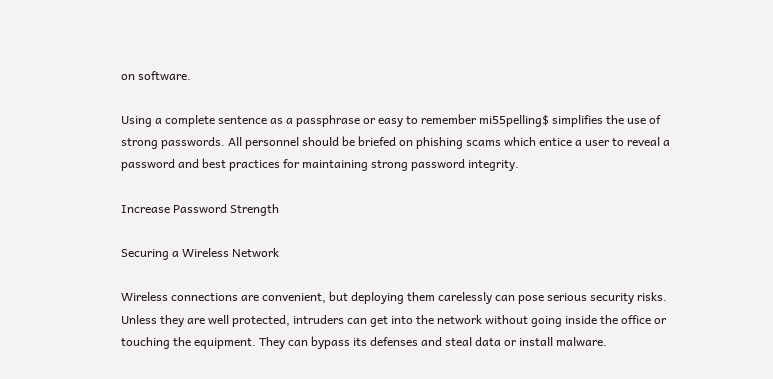on software.

Using a complete sentence as a passphrase or easy to remember mi55pelling$ simplifies the use of strong passwords. All personnel should be briefed on phishing scams which entice a user to reveal a password and best practices for maintaining strong password integrity.

Increase Password Strength

Securing a Wireless Network

Wireless connections are convenient, but deploying them carelessly can pose serious security risks. Unless they are well protected, intruders can get into the network without going inside the office or touching the equipment. They can bypass its defenses and steal data or install malware.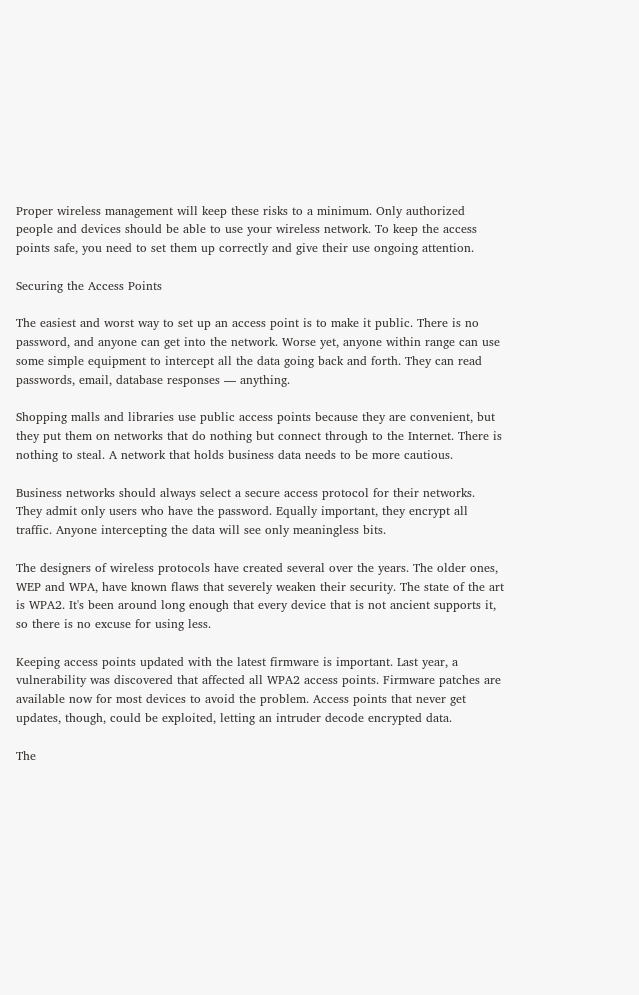Proper wireless management will keep these risks to a minimum. Only authorized people and devices should be able to use your wireless network. To keep the access points safe, you need to set them up correctly and give their use ongoing attention.

Securing the Access Points

The easiest and worst way to set up an access point is to make it public. There is no password, and anyone can get into the network. Worse yet, anyone within range can use some simple equipment to intercept all the data going back and forth. They can read passwords, email, database responses — anything.

Shopping malls and libraries use public access points because they are convenient, but they put them on networks that do nothing but connect through to the Internet. There is nothing to steal. A network that holds business data needs to be more cautious.

Business networks should always select a secure access protocol for their networks. They admit only users who have the password. Equally important, they encrypt all traffic. Anyone intercepting the data will see only meaningless bits.

The designers of wireless protocols have created several over the years. The older ones, WEP and WPA, have known flaws that severely weaken their security. The state of the art is WPA2. It's been around long enough that every device that is not ancient supports it, so there is no excuse for using less.

Keeping access points updated with the latest firmware is important. Last year, a vulnerability was discovered that affected all WPA2 access points. Firmware patches are available now for most devices to avoid the problem. Access points that never get updates, though, could be exploited, letting an intruder decode encrypted data.

The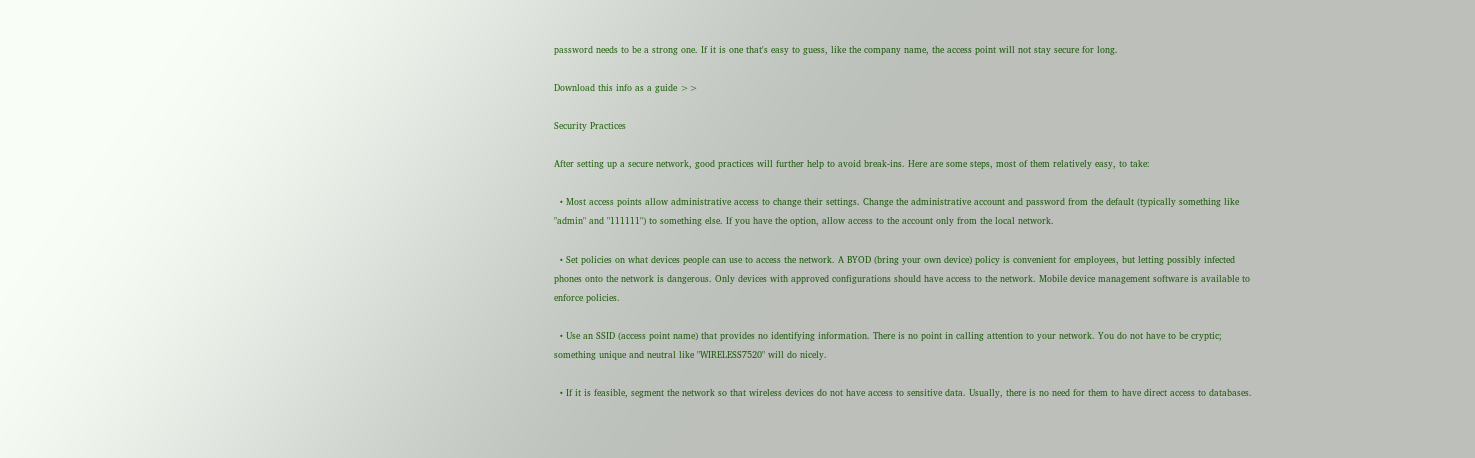password needs to be a strong one. If it is one that's easy to guess, like the company name, the access point will not stay secure for long.

Download this info as a guide >>

Security Practices

After setting up a secure network, good practices will further help to avoid break-ins. Here are some steps, most of them relatively easy, to take:

  • Most access points allow administrative access to change their settings. Change the administrative account and password from the default (typically something like "admin" and "111111") to something else. If you have the option, allow access to the account only from the local network.

  • Set policies on what devices people can use to access the network. A BYOD (bring your own device) policy is convenient for employees, but letting possibly infected phones onto the network is dangerous. Only devices with approved configurations should have access to the network. Mobile device management software is available to enforce policies.

  • Use an SSID (access point name) that provides no identifying information. There is no point in calling attention to your network. You do not have to be cryptic; something unique and neutral like "WIRELESS7520" will do nicely.

  • If it is feasible, segment the network so that wireless devices do not have access to sensitive data. Usually, there is no need for them to have direct access to databases.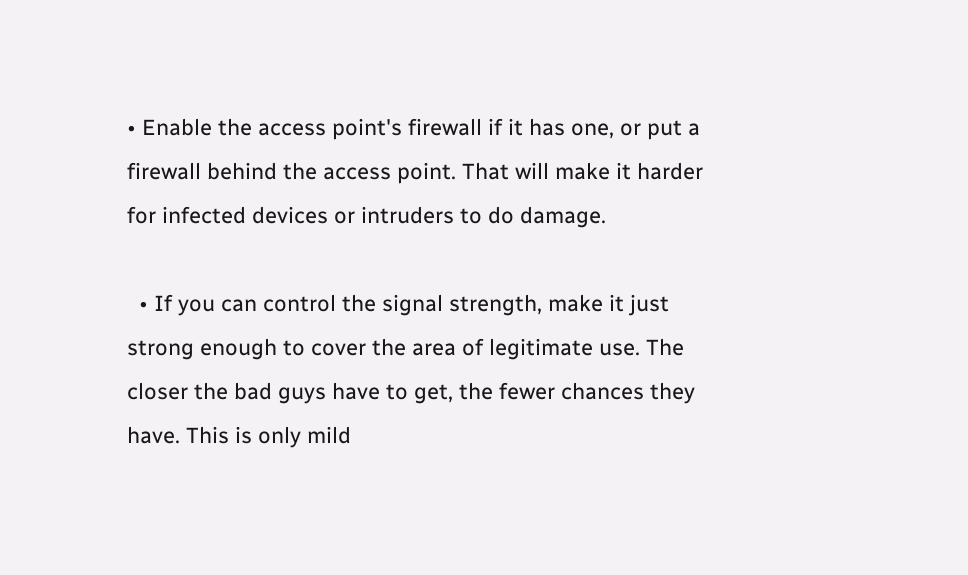• Enable the access point's firewall if it has one, or put a firewall behind the access point. That will make it harder for infected devices or intruders to do damage.

  • If you can control the signal strength, make it just strong enough to cover the area of legitimate use. The closer the bad guys have to get, the fewer chances they have. This is only mild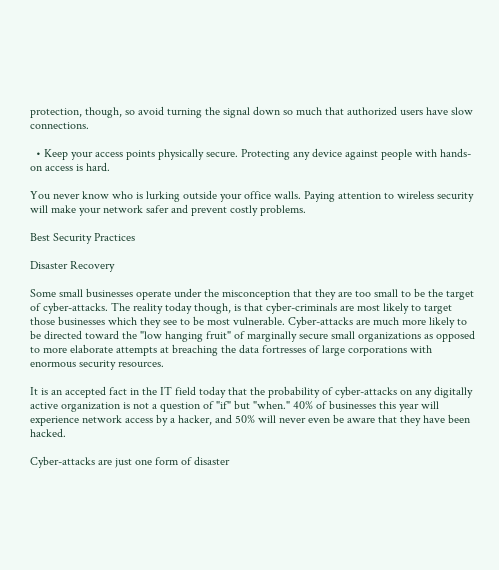protection, though, so avoid turning the signal down so much that authorized users have slow connections.

  • Keep your access points physically secure. Protecting any device against people with hands-on access is hard.

You never know who is lurking outside your office walls. Paying attention to wireless security will make your network safer and prevent costly problems.

Best Security Practices

Disaster Recovery

Some small businesses operate under the misconception that they are too small to be the target of cyber-attacks. The reality today though, is that cyber-criminals are most likely to target those businesses which they see to be most vulnerable. Cyber-attacks are much more likely to be directed toward the "low hanging fruit" of marginally secure small organizations as opposed to more elaborate attempts at breaching the data fortresses of large corporations with enormous security resources.

It is an accepted fact in the IT field today that the probability of cyber-attacks on any digitally active organization is not a question of "if" but "when." 40% of businesses this year will experience network access by a hacker, and 50% will never even be aware that they have been hacked.

Cyber-attacks are just one form of disaster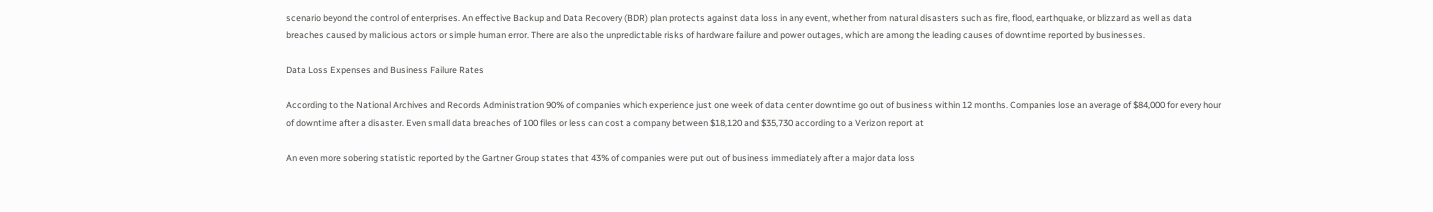scenario beyond the control of enterprises. An effective Backup and Data Recovery (BDR) plan protects against data loss in any event, whether from natural disasters such as fire, flood, earthquake, or blizzard as well as data breaches caused by malicious actors or simple human error. There are also the unpredictable risks of hardware failure and power outages, which are among the leading causes of downtime reported by businesses.

Data Loss Expenses and Business Failure Rates

According to the National Archives and Records Administration 90% of companies which experience just one week of data center downtime go out of business within 12 months. Companies lose an average of $84,000 for every hour of downtime after a disaster. Even small data breaches of 100 files or less can cost a company between $18,120 and $35,730 according to a Verizon report at

An even more sobering statistic reported by the Gartner Group states that 43% of companies were put out of business immediately after a major data loss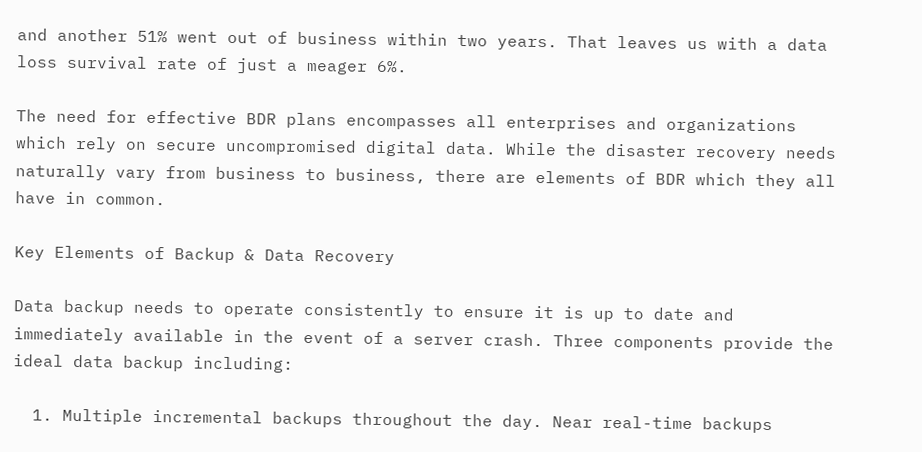and another 51% went out of business within two years. That leaves us with a data loss survival rate of just a meager 6%.

The need for effective BDR plans encompasses all enterprises and organizations which rely on secure uncompromised digital data. While the disaster recovery needs naturally vary from business to business, there are elements of BDR which they all have in common.

Key Elements of Backup & Data Recovery

Data backup needs to operate consistently to ensure it is up to date and immediately available in the event of a server crash. Three components provide the ideal data backup including:

  1. Multiple incremental backups throughout the day. Near real-time backups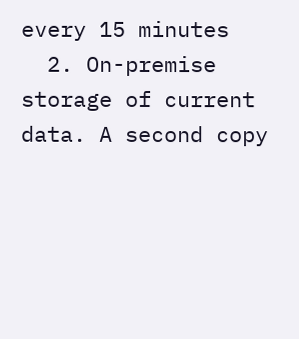every 15 minutes
  2. On-premise storage of current data. A second copy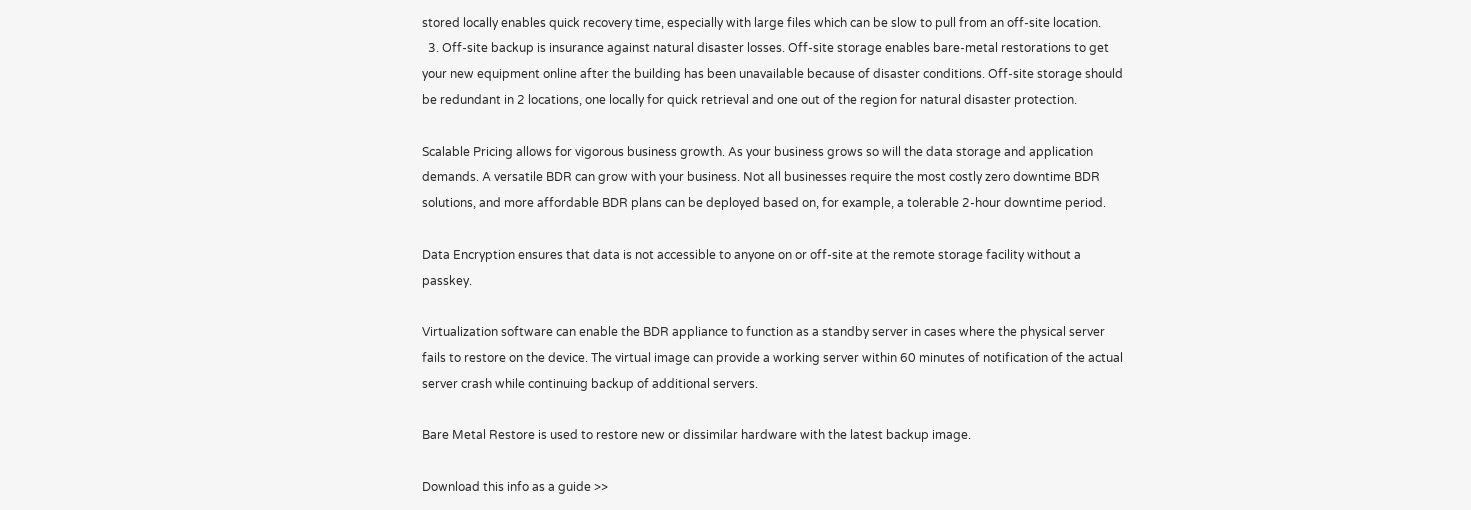stored locally enables quick recovery time, especially with large files which can be slow to pull from an off-site location.
  3. Off-site backup is insurance against natural disaster losses. Off-site storage enables bare-metal restorations to get your new equipment online after the building has been unavailable because of disaster conditions. Off-site storage should be redundant in 2 locations, one locally for quick retrieval and one out of the region for natural disaster protection.

Scalable Pricing allows for vigorous business growth. As your business grows so will the data storage and application demands. A versatile BDR can grow with your business. Not all businesses require the most costly zero downtime BDR solutions, and more affordable BDR plans can be deployed based on, for example, a tolerable 2-hour downtime period.

Data Encryption ensures that data is not accessible to anyone on or off-site at the remote storage facility without a passkey.

Virtualization software can enable the BDR appliance to function as a standby server in cases where the physical server fails to restore on the device. The virtual image can provide a working server within 60 minutes of notification of the actual server crash while continuing backup of additional servers.

Bare Metal Restore is used to restore new or dissimilar hardware with the latest backup image.

Download this info as a guide >>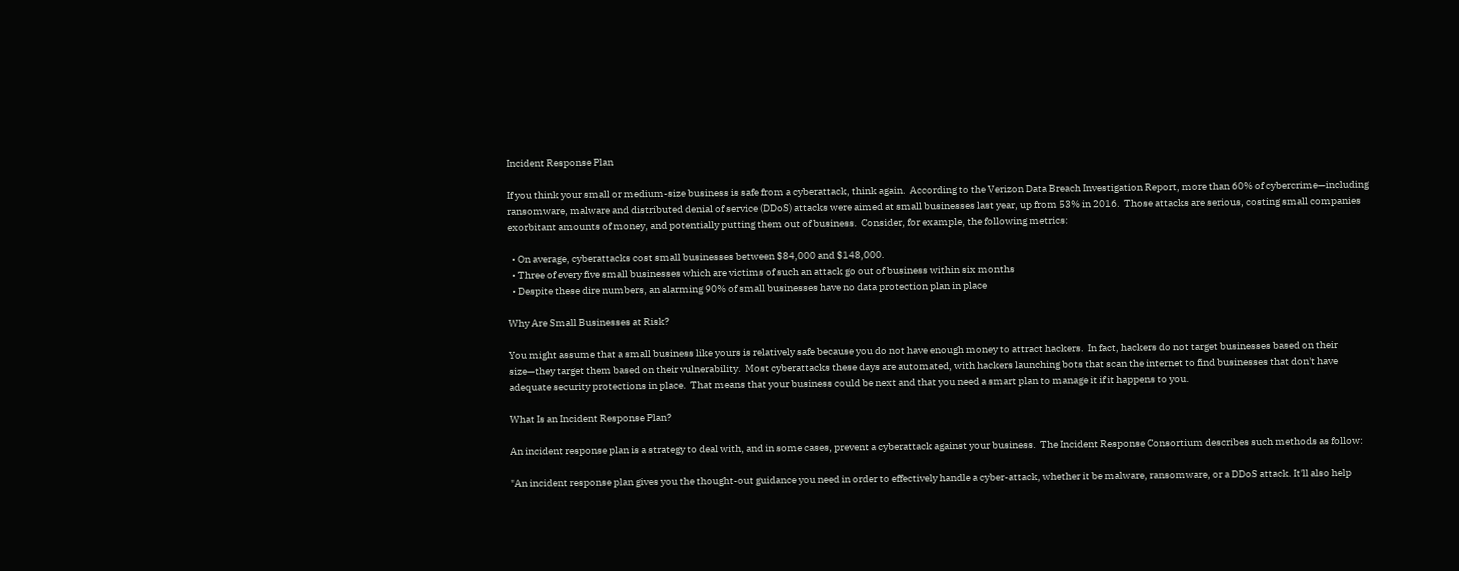Incident Response Plan

If you think your small or medium-size business is safe from a cyberattack, think again.  According to the Verizon Data Breach Investigation Report, more than 60% of cybercrime—including ransomware, malware and distributed denial of service (DDoS) attacks were aimed at small businesses last year, up from 53% in 2016.  Those attacks are serious, costing small companies exorbitant amounts of money, and potentially putting them out of business.  Consider, for example, the following metrics:

  • On average, cyberattacks cost small businesses between $84,000 and $148,000.
  • Three of every five small businesses which are victims of such an attack go out of business within six months
  • Despite these dire numbers, an alarming 90% of small businesses have no data protection plan in place

Why Are Small Businesses at Risk?

You might assume that a small business like yours is relatively safe because you do not have enough money to attract hackers.  In fact, hackers do not target businesses based on their size—they target them based on their vulnerability.  Most cyberattacks these days are automated, with hackers launching bots that scan the internet to find businesses that don't have adequate security protections in place.  That means that your business could be next and that you need a smart plan to manage it if it happens to you.

What Is an Incident Response Plan?

An incident response plan is a strategy to deal with, and in some cases, prevent a cyberattack against your business.  The Incident Response Consortium describes such methods as follow:

"An incident response plan gives you the thought-out guidance you need in order to effectively handle a cyber-attack, whether it be malware, ransomware, or a DDoS attack. It'll also help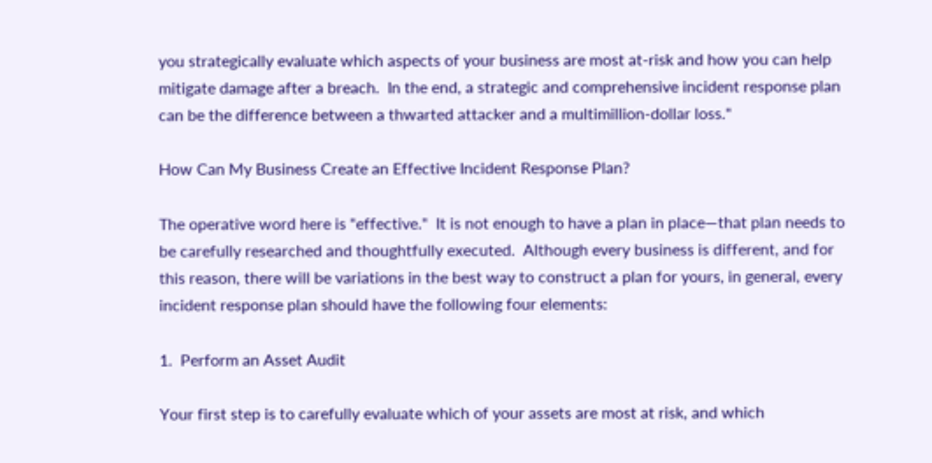you strategically evaluate which aspects of your business are most at-risk and how you can help mitigate damage after a breach.  In the end, a strategic and comprehensive incident response plan can be the difference between a thwarted attacker and a multimillion-dollar loss."

How Can My Business Create an Effective Incident Response Plan?

The operative word here is "effective."  It is not enough to have a plan in place—that plan needs to be carefully researched and thoughtfully executed.  Although every business is different, and for this reason, there will be variations in the best way to construct a plan for yours, in general, every incident response plan should have the following four elements:

1.  Perform an Asset Audit

Your first step is to carefully evaluate which of your assets are most at risk, and which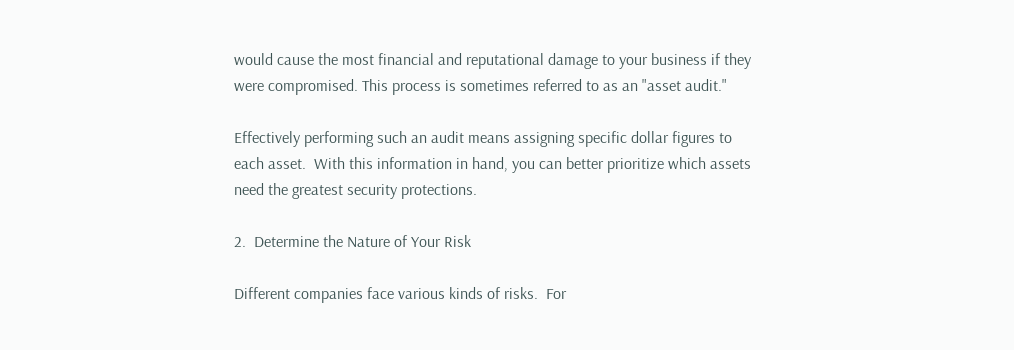would cause the most financial and reputational damage to your business if they were compromised. This process is sometimes referred to as an "asset audit."

Effectively performing such an audit means assigning specific dollar figures to each asset.  With this information in hand, you can better prioritize which assets need the greatest security protections.

2.  Determine the Nature of Your Risk

Different companies face various kinds of risks.  For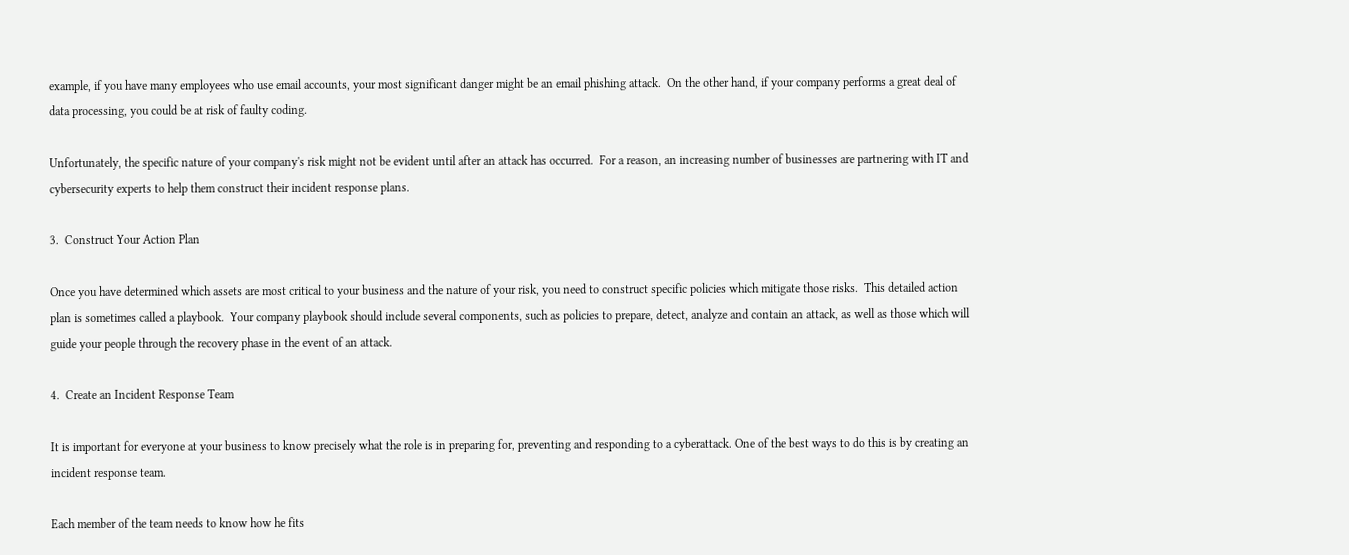example, if you have many employees who use email accounts, your most significant danger might be an email phishing attack.  On the other hand, if your company performs a great deal of data processing, you could be at risk of faulty coding.

Unfortunately, the specific nature of your company's risk might not be evident until after an attack has occurred.  For a reason, an increasing number of businesses are partnering with IT and cybersecurity experts to help them construct their incident response plans.

3.  Construct Your Action Plan

Once you have determined which assets are most critical to your business and the nature of your risk, you need to construct specific policies which mitigate those risks.  This detailed action plan is sometimes called a playbook.  Your company playbook should include several components, such as policies to prepare, detect, analyze and contain an attack, as well as those which will guide your people through the recovery phase in the event of an attack.

4.  Create an Incident Response Team

It is important for everyone at your business to know precisely what the role is in preparing for, preventing and responding to a cyberattack. One of the best ways to do this is by creating an incident response team.

Each member of the team needs to know how he fits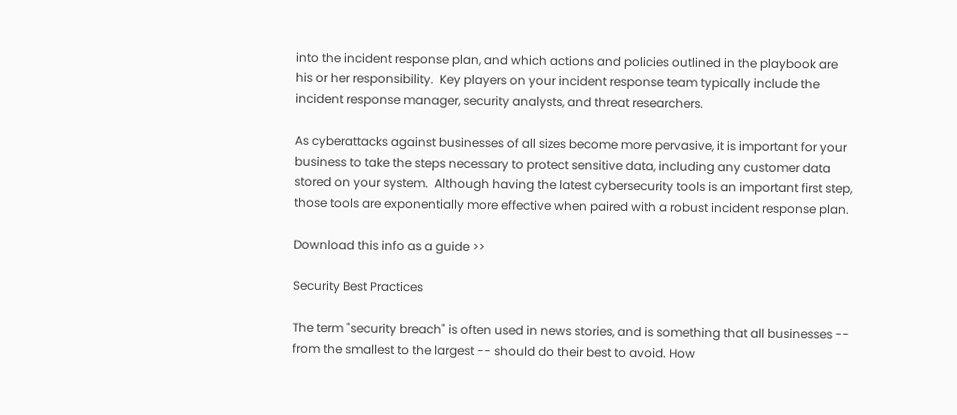into the incident response plan, and which actions and policies outlined in the playbook are his or her responsibility.  Key players on your incident response team typically include the incident response manager, security analysts, and threat researchers.

As cyberattacks against businesses of all sizes become more pervasive, it is important for your business to take the steps necessary to protect sensitive data, including any customer data stored on your system.  Although having the latest cybersecurity tools is an important first step, those tools are exponentially more effective when paired with a robust incident response plan.

Download this info as a guide >>

Security Best Practices

The term "security breach" is often used in news stories, and is something that all businesses -- from the smallest to the largest -- should do their best to avoid. How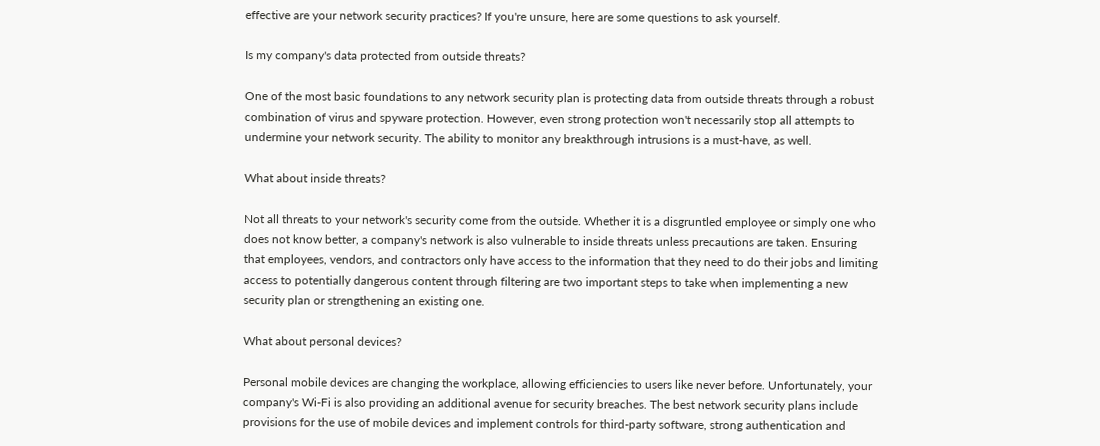effective are your network security practices? If you're unsure, here are some questions to ask yourself.

Is my company's data protected from outside threats?

One of the most basic foundations to any network security plan is protecting data from outside threats through a robust combination of virus and spyware protection. However, even strong protection won't necessarily stop all attempts to undermine your network security. The ability to monitor any breakthrough intrusions is a must-have, as well.

What about inside threats?

Not all threats to your network's security come from the outside. Whether it is a disgruntled employee or simply one who does not know better, a company's network is also vulnerable to inside threats unless precautions are taken. Ensuring that employees, vendors, and contractors only have access to the information that they need to do their jobs and limiting access to potentially dangerous content through filtering are two important steps to take when implementing a new security plan or strengthening an existing one.

What about personal devices?

Personal mobile devices are changing the workplace, allowing efficiencies to users like never before. Unfortunately, your company's Wi-Fi is also providing an additional avenue for security breaches. The best network security plans include provisions for the use of mobile devices and implement controls for third-party software, strong authentication and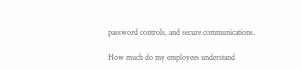password controls, and secure communications.

How much do my employees understand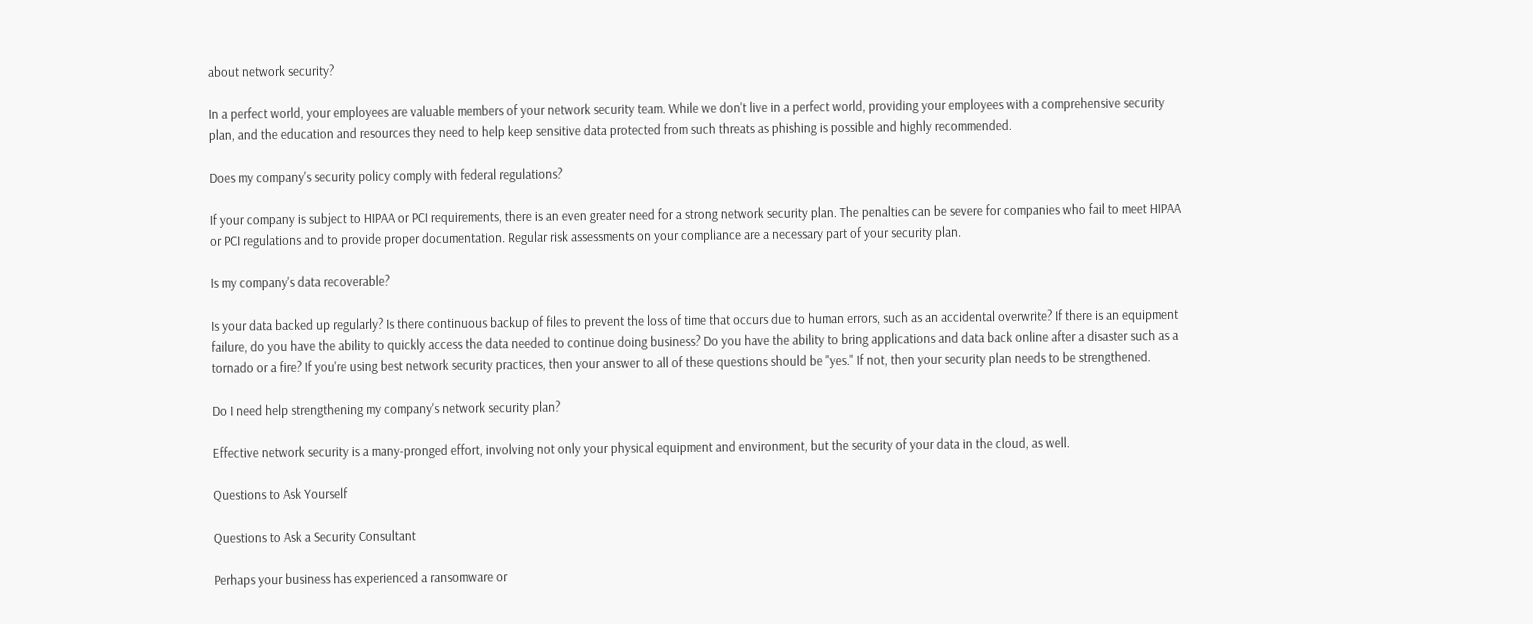about network security?

In a perfect world, your employees are valuable members of your network security team. While we don't live in a perfect world, providing your employees with a comprehensive security plan, and the education and resources they need to help keep sensitive data protected from such threats as phishing is possible and highly recommended.

Does my company's security policy comply with federal regulations?

If your company is subject to HIPAA or PCI requirements, there is an even greater need for a strong network security plan. The penalties can be severe for companies who fail to meet HIPAA or PCI regulations and to provide proper documentation. Regular risk assessments on your compliance are a necessary part of your security plan.

Is my company's data recoverable?

Is your data backed up regularly? Is there continuous backup of files to prevent the loss of time that occurs due to human errors, such as an accidental overwrite? If there is an equipment failure, do you have the ability to quickly access the data needed to continue doing business? Do you have the ability to bring applications and data back online after a disaster such as a tornado or a fire? If you're using best network security practices, then your answer to all of these questions should be "yes." If not, then your security plan needs to be strengthened.

Do I need help strengthening my company's network security plan?

Effective network security is a many-pronged effort, involving not only your physical equipment and environment, but the security of your data in the cloud, as well.

Questions to Ask Yourself

Questions to Ask a Security Consultant

Perhaps your business has experienced a ransomware or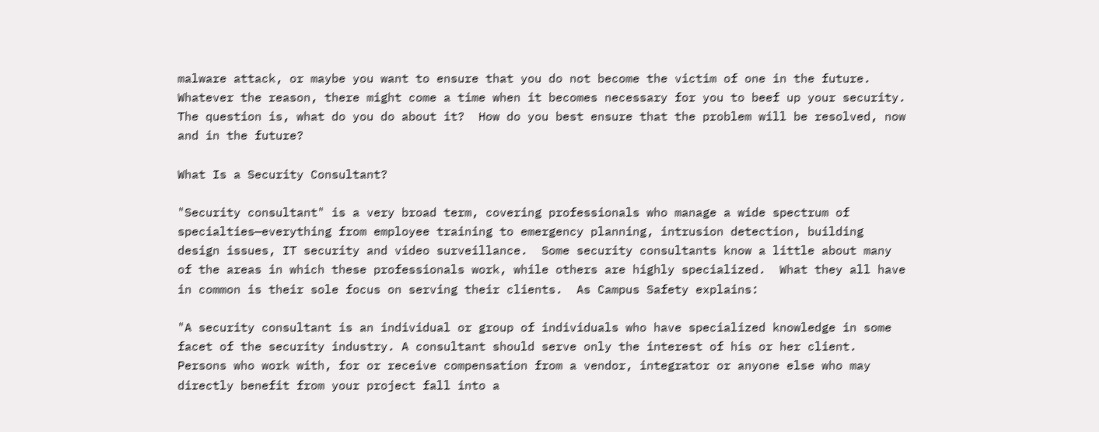malware attack, or maybe you want to ensure that you do not become the victim of one in the future. Whatever the reason, there might come a time when it becomes necessary for you to beef up your security.  The question is, what do you do about it?  How do you best ensure that the problem will be resolved, now and in the future?

What Is a Security Consultant?

"Security consultant" is a very broad term, covering professionals who manage a wide spectrum of specialties—everything from employee training to emergency planning, intrusion detection, building design issues, IT security and video surveillance.  Some security consultants know a little about many of the areas in which these professionals work, while others are highly specialized.  What they all have in common is their sole focus on serving their clients.  As Campus Safety explains:

"A security consultant is an individual or group of individuals who have specialized knowledge in some facet of the security industry. A consultant should serve only the interest of his or her client. Persons who work with, for or receive compensation from a vendor, integrator or anyone else who may directly benefit from your project fall into a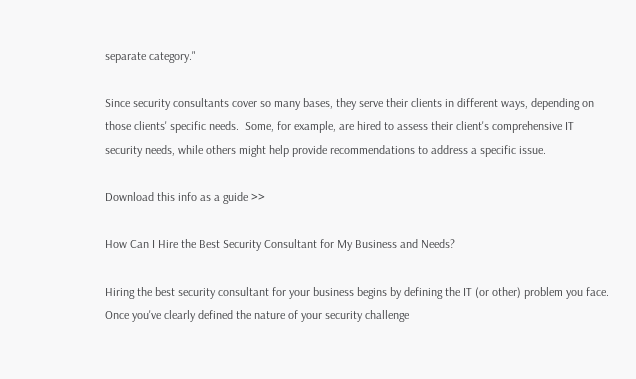separate category."

Since security consultants cover so many bases, they serve their clients in different ways, depending on those clients' specific needs.  Some, for example, are hired to assess their client's comprehensive IT security needs, while others might help provide recommendations to address a specific issue.

Download this info as a guide >>

How Can I Hire the Best Security Consultant for My Business and Needs?

Hiring the best security consultant for your business begins by defining the IT (or other) problem you face.  Once you've clearly defined the nature of your security challenge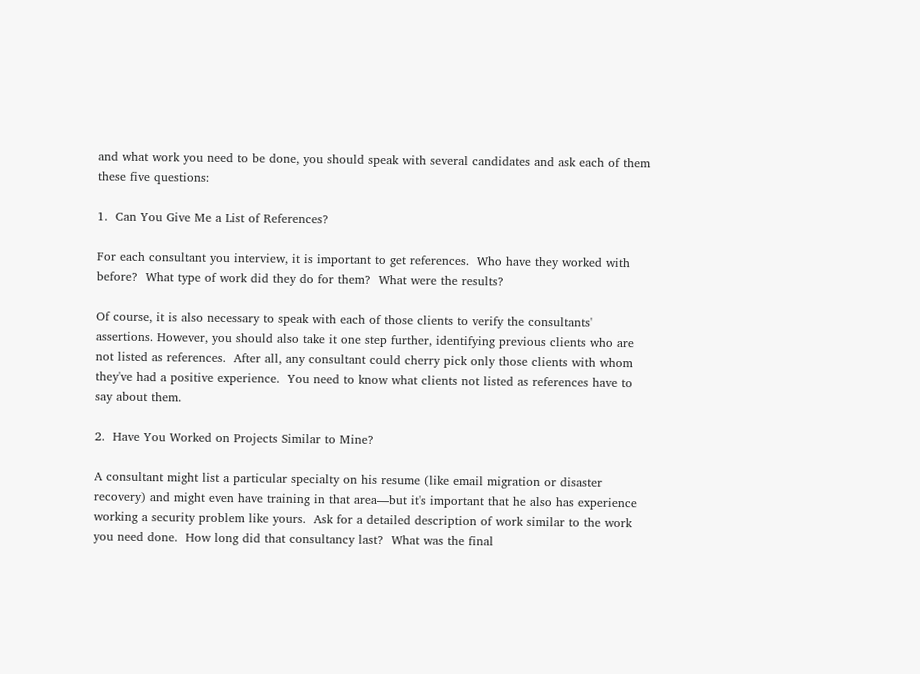and what work you need to be done, you should speak with several candidates and ask each of them these five questions:

1.  Can You Give Me a List of References?

For each consultant you interview, it is important to get references.  Who have they worked with before?  What type of work did they do for them?  What were the results?

Of course, it is also necessary to speak with each of those clients to verify the consultants' assertions. However, you should also take it one step further, identifying previous clients who are not listed as references.  After all, any consultant could cherry pick only those clients with whom they've had a positive experience.  You need to know what clients not listed as references have to say about them.

2.  Have You Worked on Projects Similar to Mine?

A consultant might list a particular specialty on his resume (like email migration or disaster recovery) and might even have training in that area—but it's important that he also has experience working a security problem like yours.  Ask for a detailed description of work similar to the work you need done.  How long did that consultancy last?  What was the final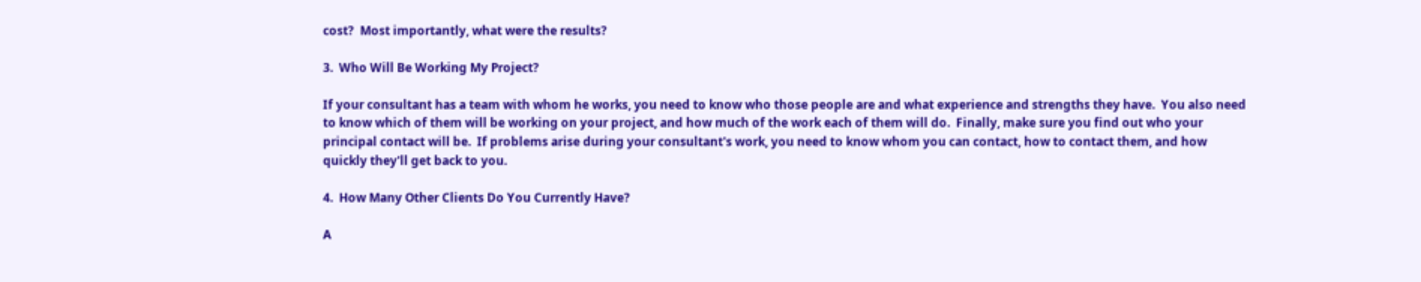cost?  Most importantly, what were the results?

3.  Who Will Be Working My Project?

If your consultant has a team with whom he works, you need to know who those people are and what experience and strengths they have.  You also need to know which of them will be working on your project, and how much of the work each of them will do.  Finally, make sure you find out who your principal contact will be.  If problems arise during your consultant's work, you need to know whom you can contact, how to contact them, and how quickly they'll get back to you.

4.  How Many Other Clients Do You Currently Have?

A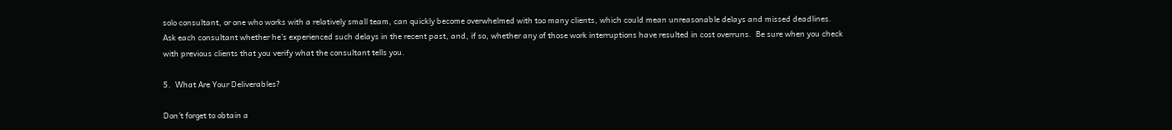solo consultant, or one who works with a relatively small team, can quickly become overwhelmed with too many clients, which could mean unreasonable delays and missed deadlines.  Ask each consultant whether he's experienced such delays in the recent past, and, if so, whether any of those work interruptions have resulted in cost overruns.  Be sure when you check with previous clients that you verify what the consultant tells you.

5.  What Are Your Deliverables?

Don't forget to obtain a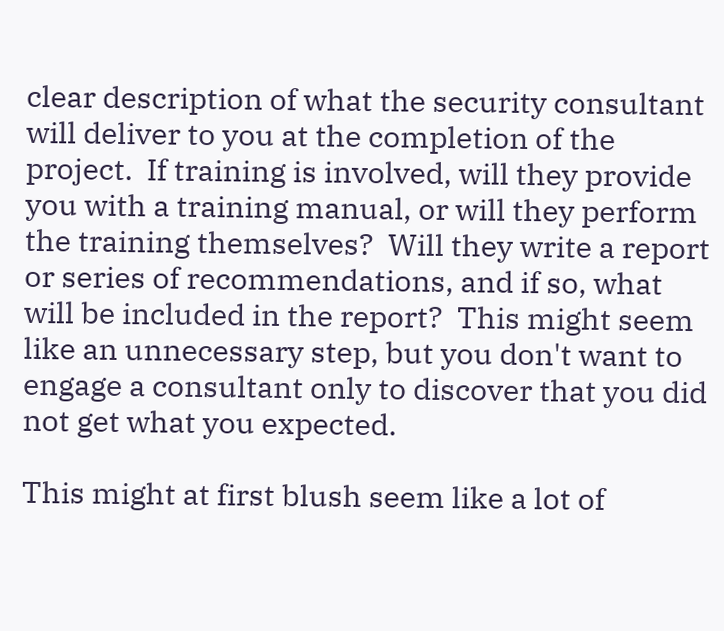clear description of what the security consultant will deliver to you at the completion of the project.  If training is involved, will they provide you with a training manual, or will they perform the training themselves?  Will they write a report or series of recommendations, and if so, what will be included in the report?  This might seem like an unnecessary step, but you don't want to engage a consultant only to discover that you did not get what you expected.

This might at first blush seem like a lot of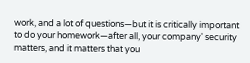work, and a lot of questions—but it is critically important to do your homework—after all, your company' security matters, and it matters that you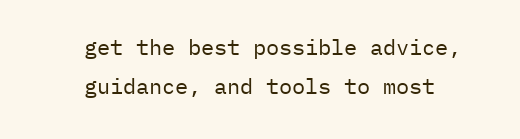get the best possible advice, guidance, and tools to most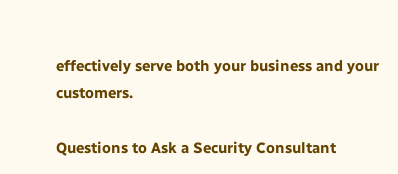effectively serve both your business and your customers.

Questions to Ask a Security Consultant